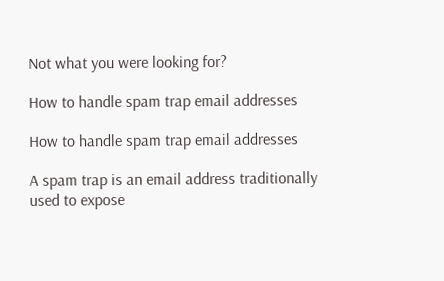Not what you were looking for?

How to handle spam trap email addresses

How to handle spam trap email addresses

A spam trap is an email address traditionally used to expose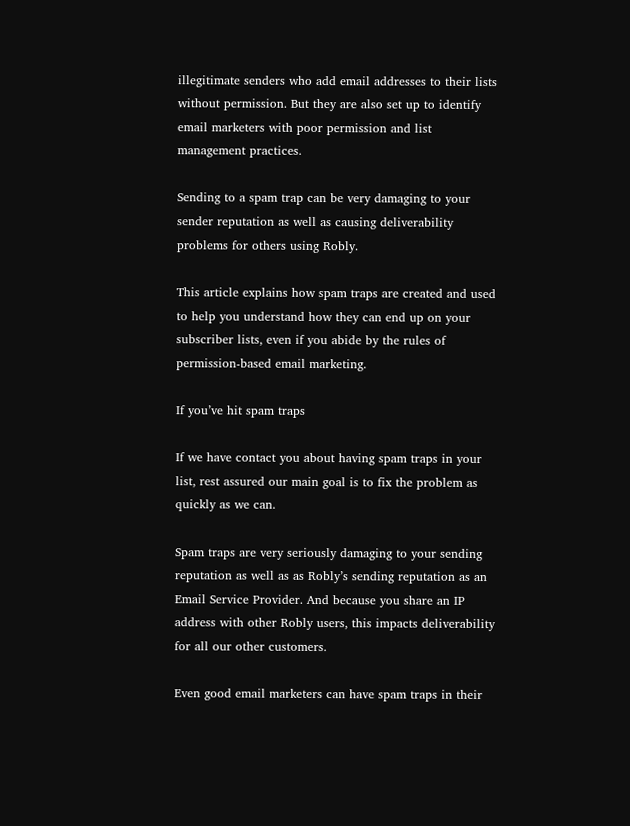illegitimate senders who add email addresses to their lists without permission. But they are also set up to identify email marketers with poor permission and list management practices.

Sending to a spam trap can be very damaging to your sender reputation as well as causing deliverability problems for others using Robly.

This article explains how spam traps are created and used to help you understand how they can end up on your subscriber lists, even if you abide by the rules of permission-based email marketing.

If you’ve hit spam traps

If we have contact you about having spam traps in your list, rest assured our main goal is to fix the problem as quickly as we can.

Spam traps are very seriously damaging to your sending reputation as well as as Robly’s sending reputation as an Email Service Provider. And because you share an IP address with other Robly users, this impacts deliverability for all our other customers.

Even good email marketers can have spam traps in their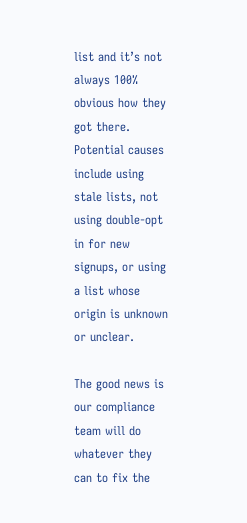list and it’s not always 100% obvious how they got there. Potential causes include using stale lists, not using double-opt in for new signups, or using a list whose origin is unknown or unclear.

The good news is our compliance team will do whatever they can to fix the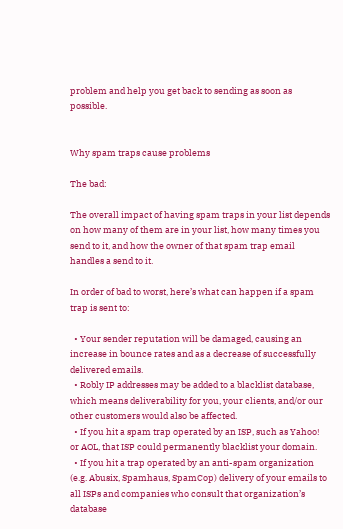problem and help you get back to sending as soon as possible.


Why spam traps cause problems

The bad:

The overall impact of having spam traps in your list depends on how many of them are in your list, how many times you send to it, and how the owner of that spam trap email handles a send to it.

In order of bad to worst, here’s what can happen if a spam trap is sent to:

  • Your sender reputation will be damaged, causing an increase in bounce rates and as a decrease of successfully delivered emails.
  • Robly IP addresses may be added to a blacklist database, which means deliverability for you, your clients, and/or our other customers would also be affected.
  • If you hit a spam trap operated by an ISP, such as Yahoo! or AOL, that ISP could permanently blacklist your domain.
  • If you hit a trap operated by an anti-spam organization (e.g. Abusix, Spamhaus, SpamCop) delivery of your emails to all ISPs and companies who consult that organization’s database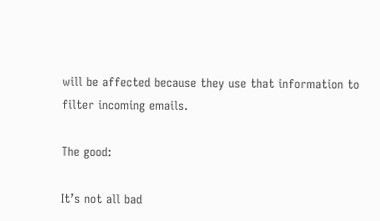will be affected because they use that information to filter incoming emails.

The good:

It’s not all bad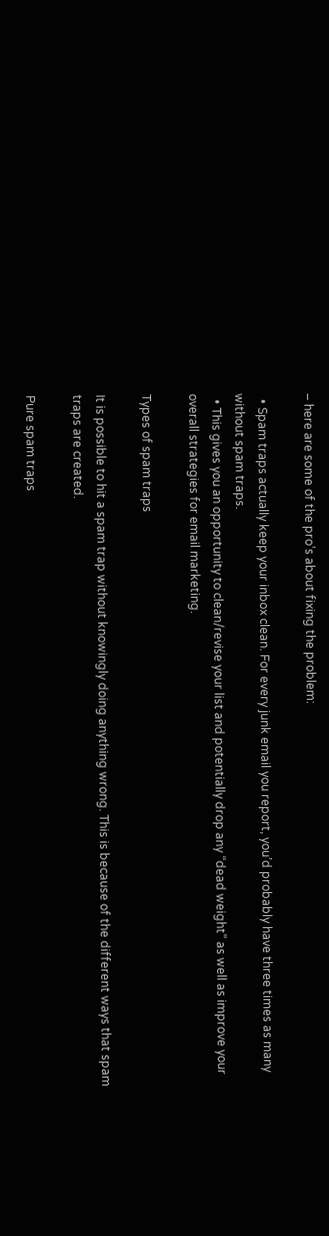– here are some of the pro’s about fixing the problem:

  • Spam traps actually keep your inbox clean. For every junk email you report, you’d probably have three times as many without spam traps.
  • This gives you an opportunity to clean/revise your list and potentially drop any “dead weight” as well as improve your overall strategies for email marketing.

Types of spam traps

It is possible to hit a spam trap without knowingly doing anything wrong. This is because of the different ways that spam traps are created.

Pure spam traps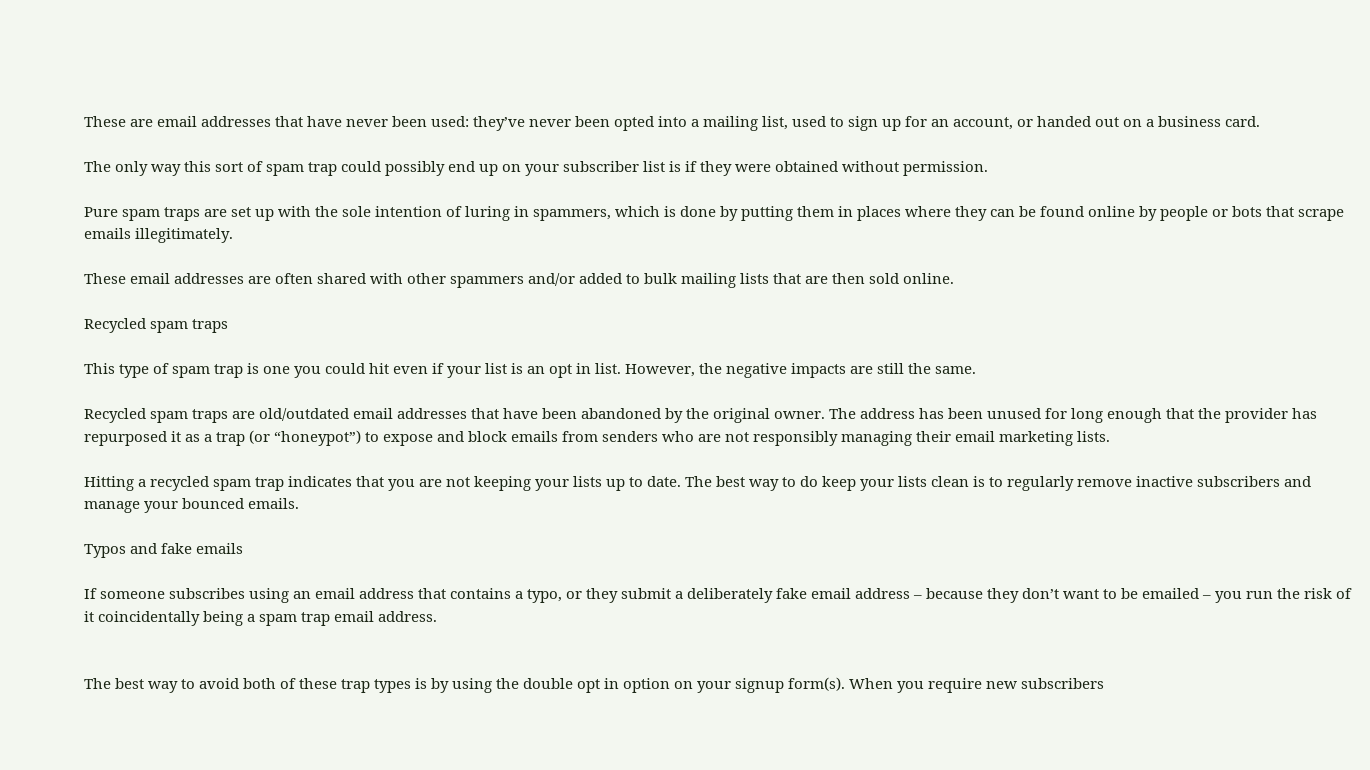These are email addresses that have never been used: they’ve never been opted into a mailing list, used to sign up for an account, or handed out on a business card.

The only way this sort of spam trap could possibly end up on your subscriber list is if they were obtained without permission.

Pure spam traps are set up with the sole intention of luring in spammers, which is done by putting them in places where they can be found online by people or bots that scrape emails illegitimately.

These email addresses are often shared with other spammers and/or added to bulk mailing lists that are then sold online.

Recycled spam traps

This type of spam trap is one you could hit even if your list is an opt in list. However, the negative impacts are still the same.

Recycled spam traps are old/outdated email addresses that have been abandoned by the original owner. The address has been unused for long enough that the provider has repurposed it as a trap (or “honeypot”) to expose and block emails from senders who are not responsibly managing their email marketing lists.

Hitting a recycled spam trap indicates that you are not keeping your lists up to date. The best way to do keep your lists clean is to regularly remove inactive subscribers and manage your bounced emails.

Typos and fake emails

If someone subscribes using an email address that contains a typo, or they submit a deliberately fake email address – because they don’t want to be emailed – you run the risk of it coincidentally being a spam trap email address.


The best way to avoid both of these trap types is by using the double opt in option on your signup form(s). When you require new subscribers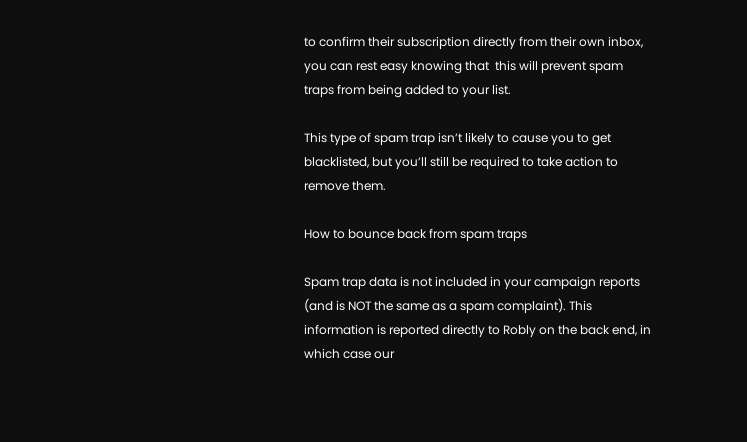to confirm their subscription directly from their own inbox, you can rest easy knowing that  this will prevent spam traps from being added to your list.

This type of spam trap isn’t likely to cause you to get blacklisted, but you’ll still be required to take action to remove them.

How to bounce back from spam traps

Spam trap data is not included in your campaign reports (and is NOT the same as a spam complaint). This information is reported directly to Robly on the back end, in which case our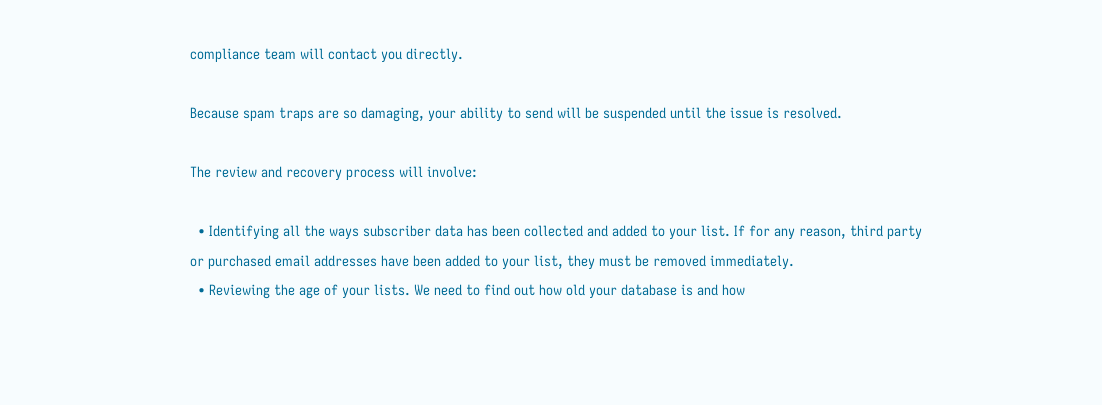compliance team will contact you directly.

Because spam traps are so damaging, your ability to send will be suspended until the issue is resolved.

The review and recovery process will involve:

  • Identifying all the ways subscriber data has been collected and added to your list. If for any reason, third party or purchased email addresses have been added to your list, they must be removed immediately.
  • Reviewing the age of your lists. We need to find out how old your database is and how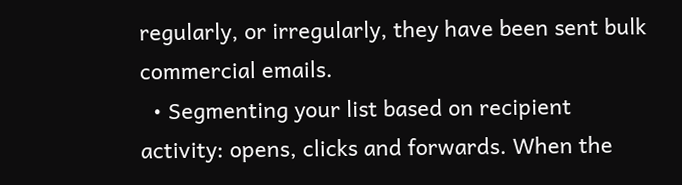regularly, or irregularly, they have been sent bulk commercial emails.
  • Segmenting your list based on recipient activity: opens, clicks and forwards. When the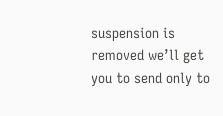suspension is removed we’ll get you to send only to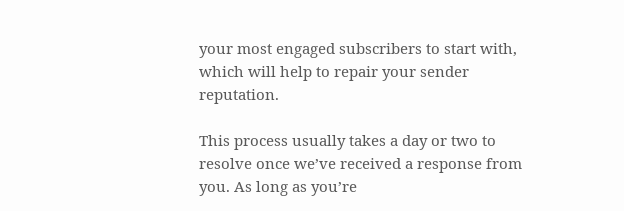your most engaged subscribers to start with, which will help to repair your sender reputation.

This process usually takes a day or two to resolve once we’ve received a response from you. As long as you’re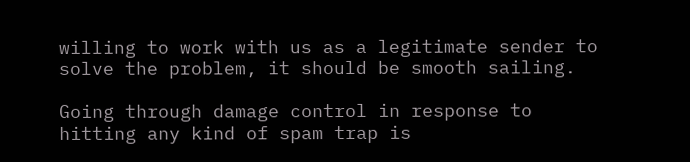willing to work with us as a legitimate sender to solve the problem, it should be smooth sailing.

Going through damage control in response to hitting any kind of spam trap is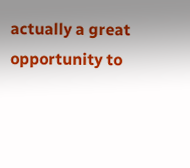actually a great opportunity to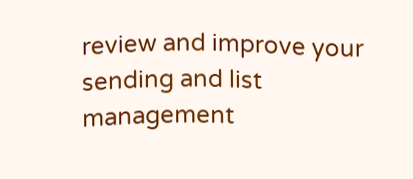review and improve your sending and list management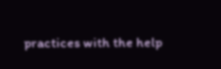practices with the help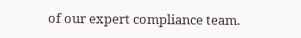of our expert compliance team.